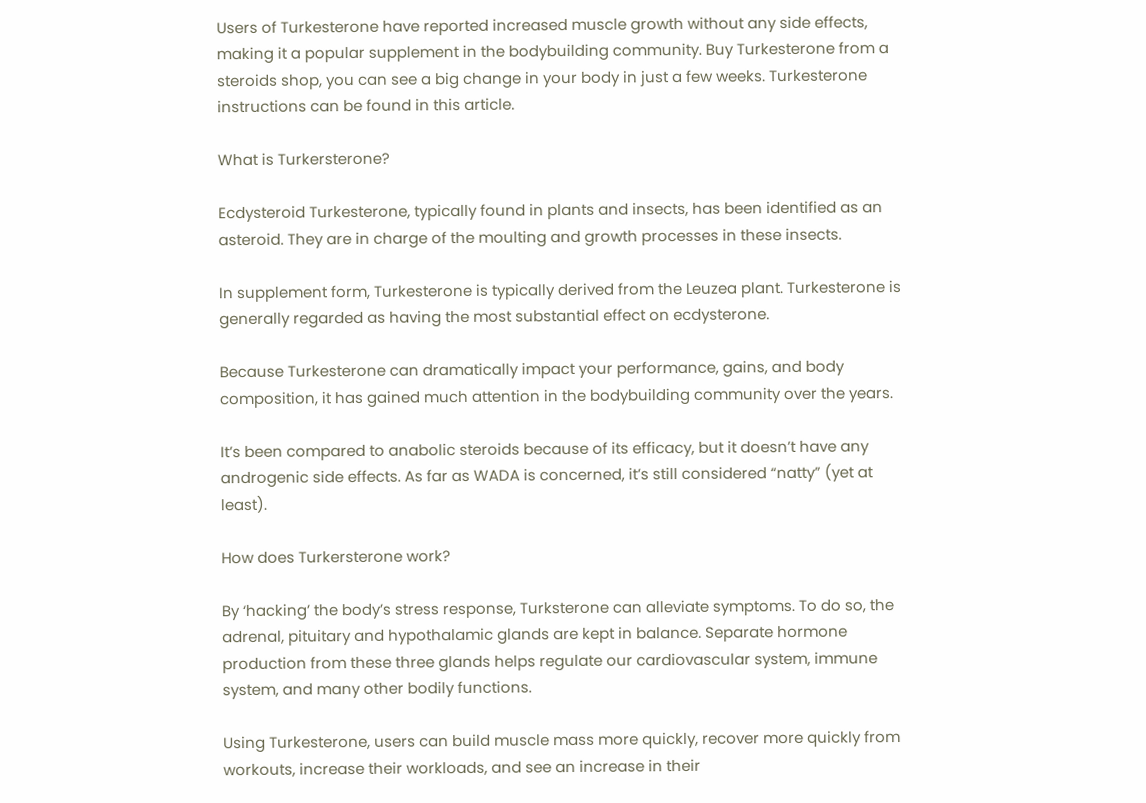Users of Turkesterone have reported increased muscle growth without any side effects, making it a popular supplement in the bodybuilding community. Buy Turkesterone from a steroids shop, you can see a big change in your body in just a few weeks. Turkesterone instructions can be found in this article.

What is Turkersterone?

Ecdysteroid Turkesterone, typically found in plants and insects, has been identified as an asteroid. They are in charge of the moulting and growth processes in these insects.

In supplement form, Turkesterone is typically derived from the Leuzea plant. Turkesterone is generally regarded as having the most substantial effect on ecdysterone.

Because Turkesterone can dramatically impact your performance, gains, and body composition, it has gained much attention in the bodybuilding community over the years.

It’s been compared to anabolic steroids because of its efficacy, but it doesn’t have any androgenic side effects. As far as WADA is concerned, it’s still considered “natty” (yet at least).

How does Turkersterone work?

By ‘hacking’ the body’s stress response, Turksterone can alleviate symptoms. To do so, the adrenal, pituitary and hypothalamic glands are kept in balance. Separate hormone production from these three glands helps regulate our cardiovascular system, immune system, and many other bodily functions.

Using Turkesterone, users can build muscle mass more quickly, recover more quickly from workouts, increase their workloads, and see an increase in their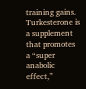training gains. Turkesterone is a supplement that promotes a “super anabolic effect,”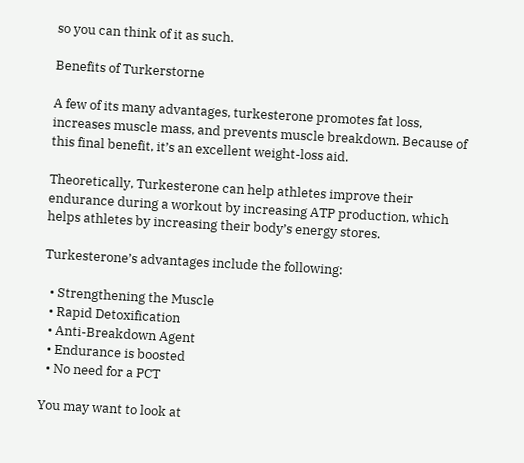so you can think of it as such.

Benefits of Turkerstorne

A few of its many advantages, turkesterone promotes fat loss, increases muscle mass, and prevents muscle breakdown. Because of this final benefit, it’s an excellent weight-loss aid.

Theoretically, Turkesterone can help athletes improve their endurance during a workout by increasing ATP production, which helps athletes by increasing their body’s energy stores.

Turkesterone’s advantages include the following:

  • Strengthening the Muscle
  • Rapid Detoxification
  • Anti-Breakdown Agent
  • Endurance is boosted
  • No need for a PCT

You may want to look at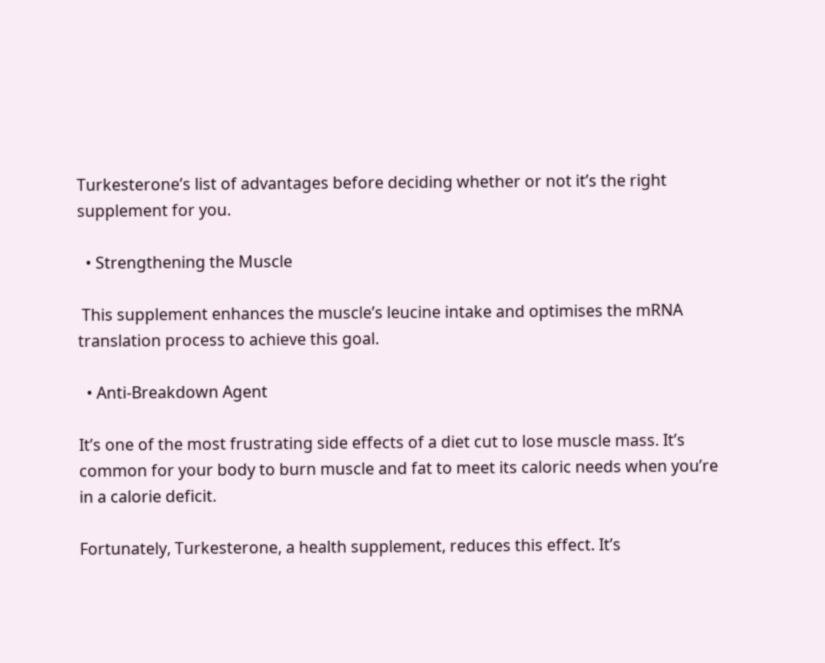Turkesterone’s list of advantages before deciding whether or not it’s the right supplement for you.

  • Strengthening the Muscle

 This supplement enhances the muscle’s leucine intake and optimises the mRNA translation process to achieve this goal.

  • Anti-Breakdown Agent

It’s one of the most frustrating side effects of a diet cut to lose muscle mass. It’s common for your body to burn muscle and fat to meet its caloric needs when you’re in a calorie deficit.

Fortunately, Turkesterone, a health supplement, reduces this effect. It’s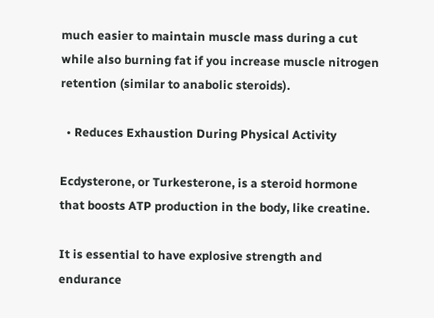much easier to maintain muscle mass during a cut while also burning fat if you increase muscle nitrogen retention (similar to anabolic steroids).

  • Reduces Exhaustion During Physical Activity

Ecdysterone, or Turkesterone, is a steroid hormone that boosts ATP production in the body, like creatine.

It is essential to have explosive strength and endurance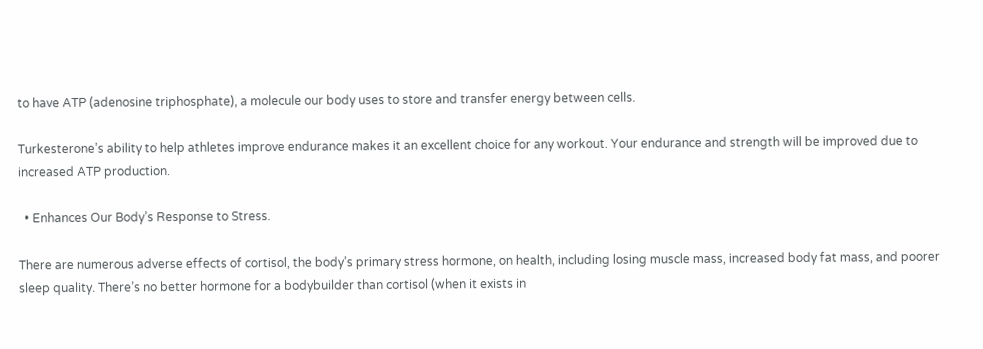to have ATP (adenosine triphosphate), a molecule our body uses to store and transfer energy between cells.

Turkesterone’s ability to help athletes improve endurance makes it an excellent choice for any workout. Your endurance and strength will be improved due to increased ATP production.

  • Enhances Our Body’s Response to Stress.

There are numerous adverse effects of cortisol, the body’s primary stress hormone, on health, including losing muscle mass, increased body fat mass, and poorer sleep quality. There’s no better hormone for a bodybuilder than cortisol (when it exists in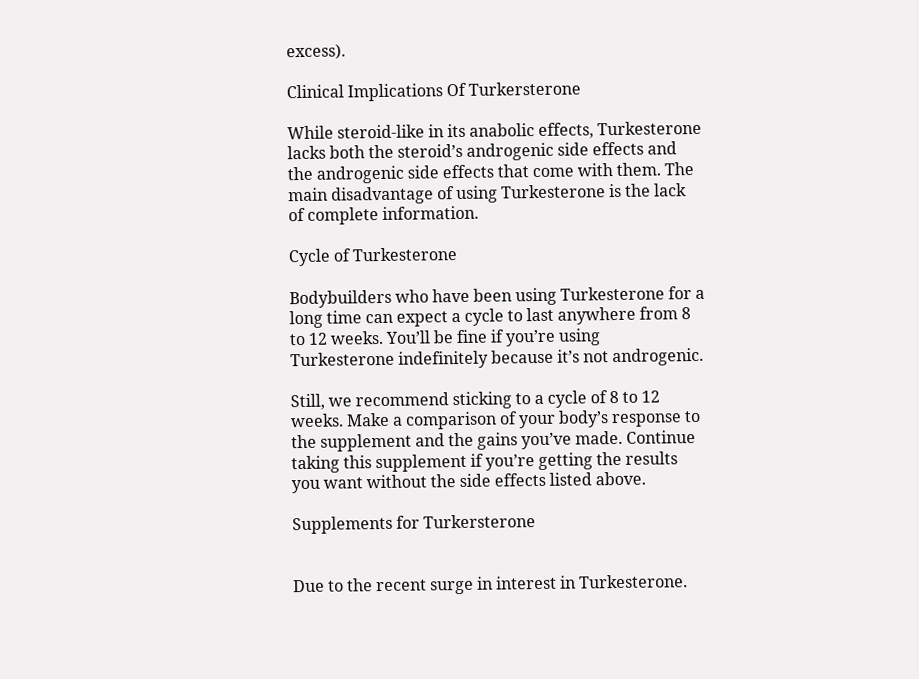excess).

Clinical Implications Of Turkersterone

While steroid-like in its anabolic effects, Turkesterone lacks both the steroid’s androgenic side effects and the androgenic side effects that come with them. The main disadvantage of using Turkesterone is the lack of complete information.

Cycle of Turkesterone

Bodybuilders who have been using Turkesterone for a long time can expect a cycle to last anywhere from 8 to 12 weeks. You’ll be fine if you’re using Turkesterone indefinitely because it’s not androgenic.

Still, we recommend sticking to a cycle of 8 to 12 weeks. Make a comparison of your body’s response to the supplement and the gains you’ve made. Continue taking this supplement if you’re getting the results you want without the side effects listed above.

Supplements for Turkersterone


Due to the recent surge in interest in Turkesterone.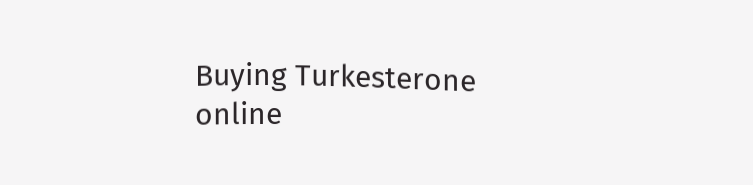Buying Turkesterone online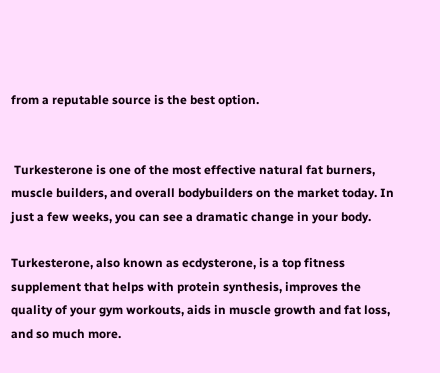from a reputable source is the best option.


 Turkesterone is one of the most effective natural fat burners, muscle builders, and overall bodybuilders on the market today. In just a few weeks, you can see a dramatic change in your body.

Turkesterone, also known as ecdysterone, is a top fitness supplement that helps with protein synthesis, improves the quality of your gym workouts, aids in muscle growth and fat loss, and so much more.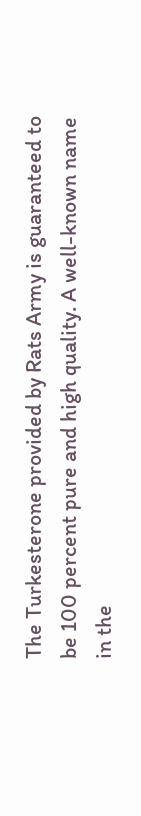The Turkesterone provided by Rats Army is guaranteed to be 100 percent pure and high quality. A well-known name in the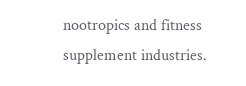nootropics and fitness supplement industries.